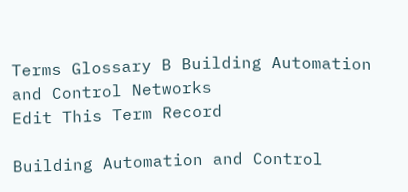Terms Glossary B Building Automation and Control Networks
Edit This Term Record

Building Automation and Control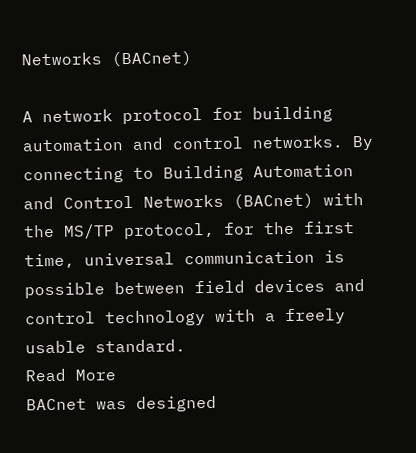Networks (BACnet)

A network protocol for building automation and control networks. By connecting to Building Automation and Control Networks (BACnet) with the MS/TP protocol, for the first time, universal communication is possible between field devices and control technology with a freely usable standard.
Read More
BACnet was designed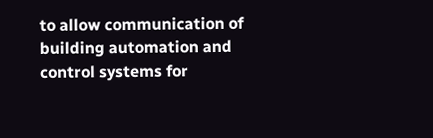to allow communication of building automation and control systems for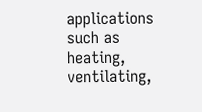applications such as heating, ventilating,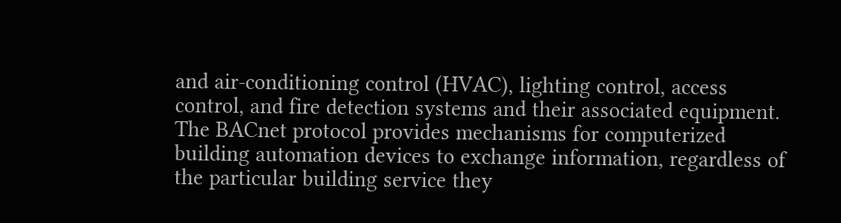and air-conditioning control (HVAC), lighting control, access control, and fire detection systems and their associated equipment. The BACnet protocol provides mechanisms for computerized building automation devices to exchange information, regardless of the particular building service they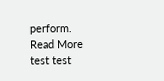perform.
Read More
test test